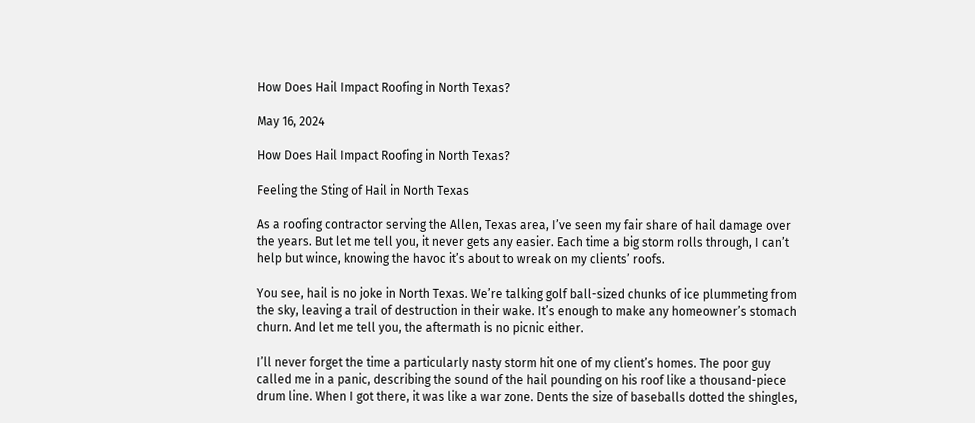How Does Hail Impact Roofing in North Texas?

May 16, 2024

How Does Hail Impact Roofing in North Texas?

Feeling the Sting of Hail in North Texas

As a roofing contractor serving the Allen, Texas area, I’ve seen my fair share of hail damage over the years. But let me tell you, it never gets any easier. Each time a big storm rolls through, I can’t help but wince, knowing the havoc it’s about to wreak on my clients’ roofs.

You see, hail is no joke in North Texas. We’re talking golf ball-sized chunks of ice plummeting from the sky, leaving a trail of destruction in their wake. It’s enough to make any homeowner’s stomach churn. And let me tell you, the aftermath is no picnic either.

I’ll never forget the time a particularly nasty storm hit one of my client’s homes. The poor guy called me in a panic, describing the sound of the hail pounding on his roof like a thousand-piece drum line. When I got there, it was like a war zone. Dents the size of baseballs dotted the shingles,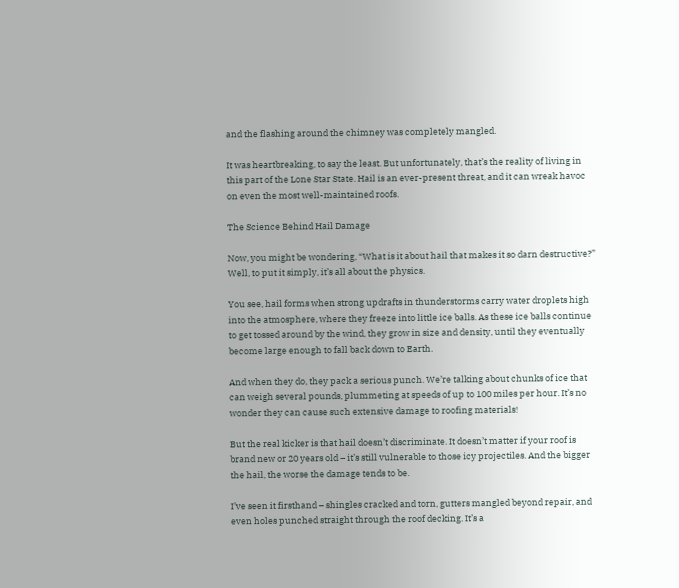and the flashing around the chimney was completely mangled.

It was heartbreaking, to say the least. But unfortunately, that’s the reality of living in this part of the Lone Star State. Hail is an ever-present threat, and it can wreak havoc on even the most well-maintained roofs.

The Science Behind Hail Damage

Now, you might be wondering, “What is it about hail that makes it so darn destructive?” Well, to put it simply, it’s all about the physics.

You see, hail forms when strong updrafts in thunderstorms carry water droplets high into the atmosphere, where they freeze into little ice balls. As these ice balls continue to get tossed around by the wind, they grow in size and density, until they eventually become large enough to fall back down to Earth.

And when they do, they pack a serious punch. We’re talking about chunks of ice that can weigh several pounds, plummeting at speeds of up to 100 miles per hour. It’s no wonder they can cause such extensive damage to roofing materials!

But the real kicker is that hail doesn’t discriminate. It doesn’t matter if your roof is brand new or 20 years old – it’s still vulnerable to those icy projectiles. And the bigger the hail, the worse the damage tends to be.

I’ve seen it firsthand – shingles cracked and torn, gutters mangled beyond repair, and even holes punched straight through the roof decking. It’s a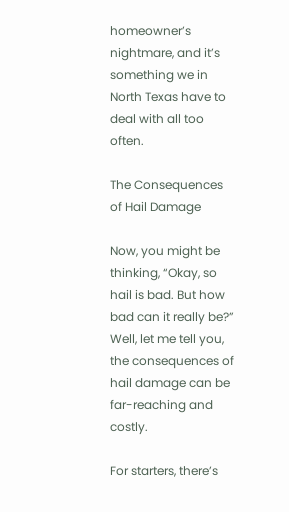homeowner’s nightmare, and it’s something we in North Texas have to deal with all too often.

The Consequences of Hail Damage

Now, you might be thinking, “Okay, so hail is bad. But how bad can it really be?” Well, let me tell you, the consequences of hail damage can be far-reaching and costly.

For starters, there’s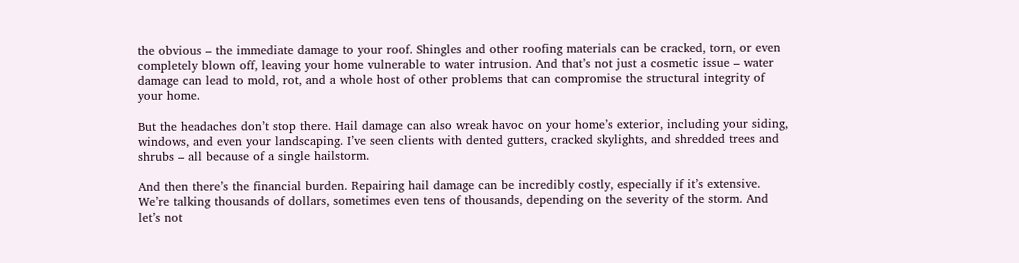the obvious – the immediate damage to your roof. Shingles and other roofing materials can be cracked, torn, or even completely blown off, leaving your home vulnerable to water intrusion. And that’s not just a cosmetic issue – water damage can lead to mold, rot, and a whole host of other problems that can compromise the structural integrity of your home.

But the headaches don’t stop there. Hail damage can also wreak havoc on your home’s exterior, including your siding, windows, and even your landscaping. I’ve seen clients with dented gutters, cracked skylights, and shredded trees and shrubs – all because of a single hailstorm.

And then there’s the financial burden. Repairing hail damage can be incredibly costly, especially if it’s extensive. We’re talking thousands of dollars, sometimes even tens of thousands, depending on the severity of the storm. And let’s not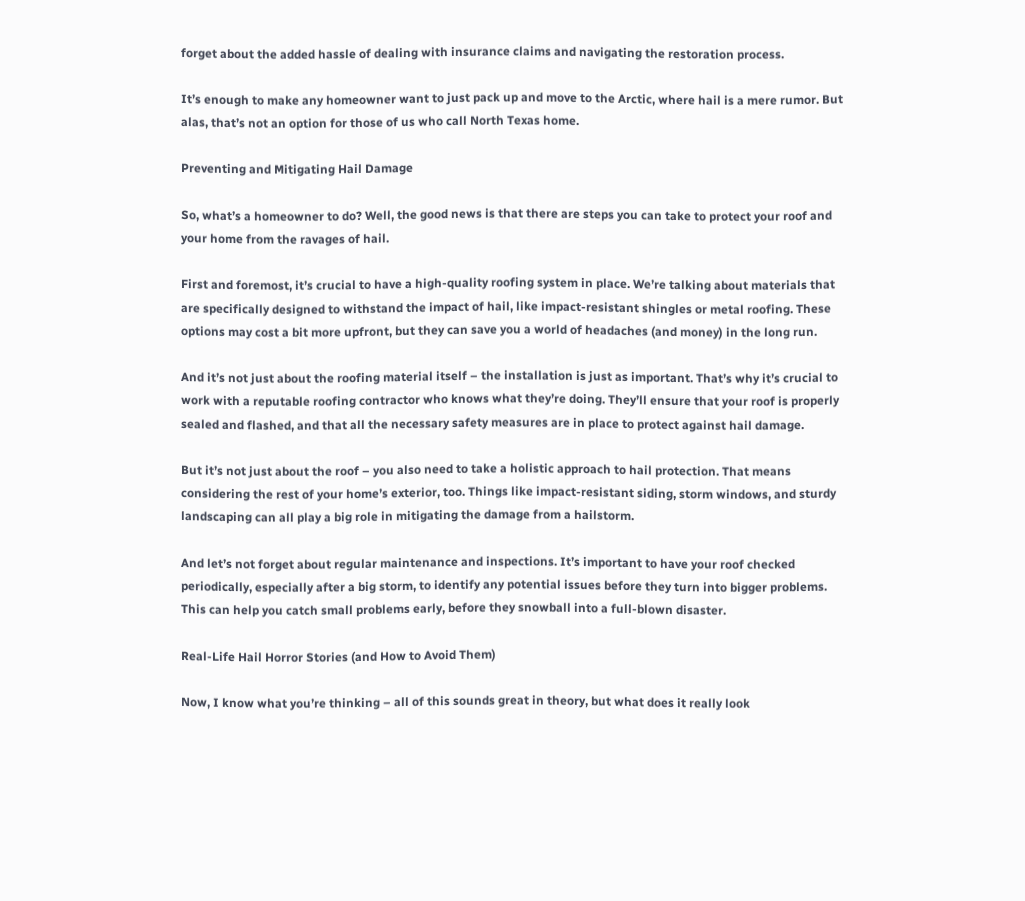forget about the added hassle of dealing with insurance claims and navigating the restoration process.

It’s enough to make any homeowner want to just pack up and move to the Arctic, where hail is a mere rumor. But alas, that’s not an option for those of us who call North Texas home.

Preventing and Mitigating Hail Damage

So, what’s a homeowner to do? Well, the good news is that there are steps you can take to protect your roof and your home from the ravages of hail.

First and foremost, it’s crucial to have a high-quality roofing system in place. We’re talking about materials that are specifically designed to withstand the impact of hail, like impact-resistant shingles or metal roofing. These options may cost a bit more upfront, but they can save you a world of headaches (and money) in the long run.

And it’s not just about the roofing material itself – the installation is just as important. That’s why it’s crucial to work with a reputable roofing contractor who knows what they’re doing. They’ll ensure that your roof is properly sealed and flashed, and that all the necessary safety measures are in place to protect against hail damage.

But it’s not just about the roof – you also need to take a holistic approach to hail protection. That means considering the rest of your home’s exterior, too. Things like impact-resistant siding, storm windows, and sturdy landscaping can all play a big role in mitigating the damage from a hailstorm.

And let’s not forget about regular maintenance and inspections. It’s important to have your roof checked periodically, especially after a big storm, to identify any potential issues before they turn into bigger problems. This can help you catch small problems early, before they snowball into a full-blown disaster.

Real-Life Hail Horror Stories (and How to Avoid Them)

Now, I know what you’re thinking – all of this sounds great in theory, but what does it really look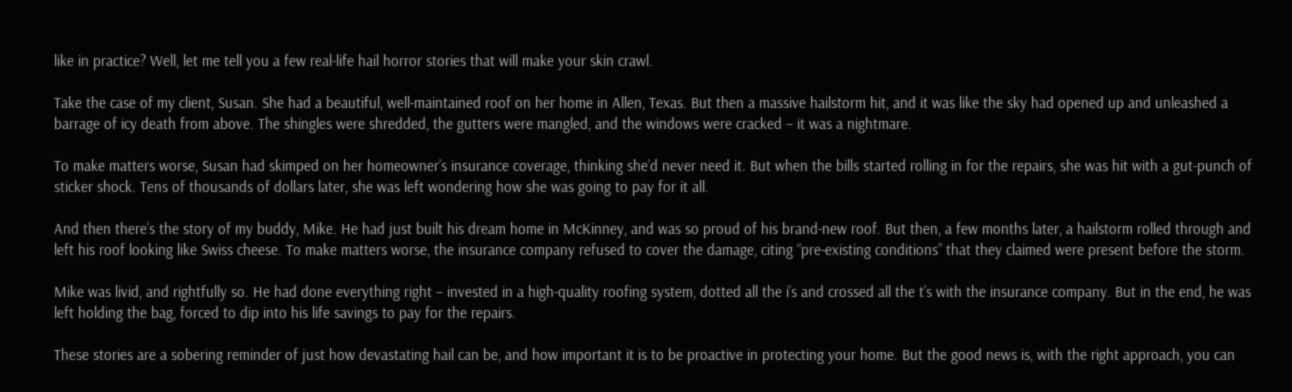like in practice? Well, let me tell you a few real-life hail horror stories that will make your skin crawl.

Take the case of my client, Susan. She had a beautiful, well-maintained roof on her home in Allen, Texas. But then a massive hailstorm hit, and it was like the sky had opened up and unleashed a barrage of icy death from above. The shingles were shredded, the gutters were mangled, and the windows were cracked – it was a nightmare.

To make matters worse, Susan had skimped on her homeowner’s insurance coverage, thinking she’d never need it. But when the bills started rolling in for the repairs, she was hit with a gut-punch of sticker shock. Tens of thousands of dollars later, she was left wondering how she was going to pay for it all.

And then there’s the story of my buddy, Mike. He had just built his dream home in McKinney, and was so proud of his brand-new roof. But then, a few months later, a hailstorm rolled through and left his roof looking like Swiss cheese. To make matters worse, the insurance company refused to cover the damage, citing “pre-existing conditions” that they claimed were present before the storm.

Mike was livid, and rightfully so. He had done everything right – invested in a high-quality roofing system, dotted all the i’s and crossed all the t’s with the insurance company. But in the end, he was left holding the bag, forced to dip into his life savings to pay for the repairs.

These stories are a sobering reminder of just how devastating hail can be, and how important it is to be proactive in protecting your home. But the good news is, with the right approach, you can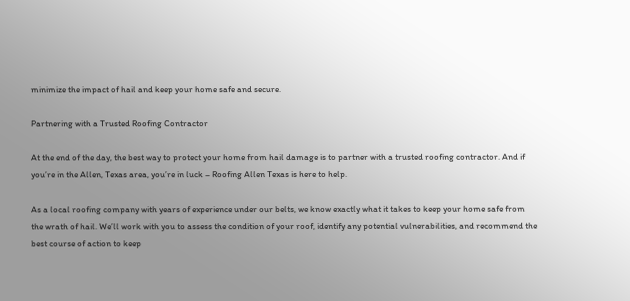minimize the impact of hail and keep your home safe and secure.

Partnering with a Trusted Roofing Contractor

At the end of the day, the best way to protect your home from hail damage is to partner with a trusted roofing contractor. And if you’re in the Allen, Texas area, you’re in luck – Roofing Allen Texas is here to help.

As a local roofing company with years of experience under our belts, we know exactly what it takes to keep your home safe from the wrath of hail. We’ll work with you to assess the condition of your roof, identify any potential vulnerabilities, and recommend the best course of action to keep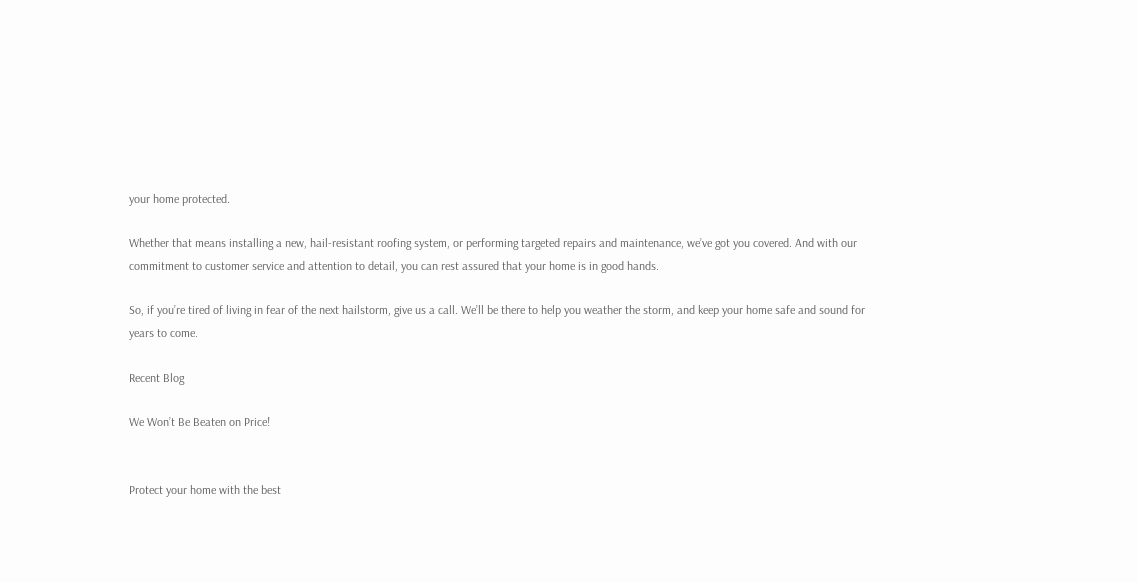your home protected.

Whether that means installing a new, hail-resistant roofing system, or performing targeted repairs and maintenance, we’ve got you covered. And with our commitment to customer service and attention to detail, you can rest assured that your home is in good hands.

So, if you’re tired of living in fear of the next hailstorm, give us a call. We’ll be there to help you weather the storm, and keep your home safe and sound for years to come.

Recent Blog

We Won’t Be Beaten on Price!


Protect your home with the best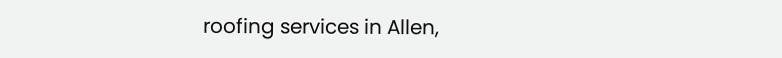roofing services in Allen,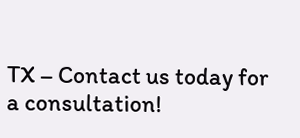TX – Contact us today for a consultation!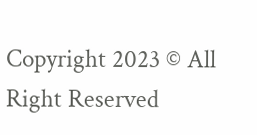Copyright 2023 © All Right Reserved